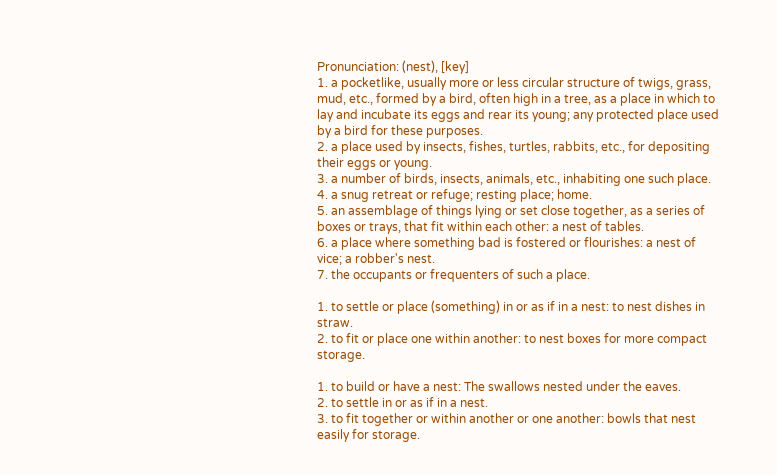Pronunciation: (nest), [key]
1. a pocketlike, usually more or less circular structure of twigs, grass, mud, etc., formed by a bird, often high in a tree, as a place in which to lay and incubate its eggs and rear its young; any protected place used by a bird for these purposes.
2. a place used by insects, fishes, turtles, rabbits, etc., for depositing their eggs or young.
3. a number of birds, insects, animals, etc., inhabiting one such place.
4. a snug retreat or refuge; resting place; home.
5. an assemblage of things lying or set close together, as a series of boxes or trays, that fit within each other: a nest of tables.
6. a place where something bad is fostered or flourishes: a nest of vice; a robber's nest.
7. the occupants or frequenters of such a place.

1. to settle or place (something) in or as if in a nest: to nest dishes in straw.
2. to fit or place one within another: to nest boxes for more compact storage.

1. to build or have a nest: The swallows nested under the eaves.
2. to settle in or as if in a nest.
3. to fit together or within another or one another: bowls that nest easily for storage.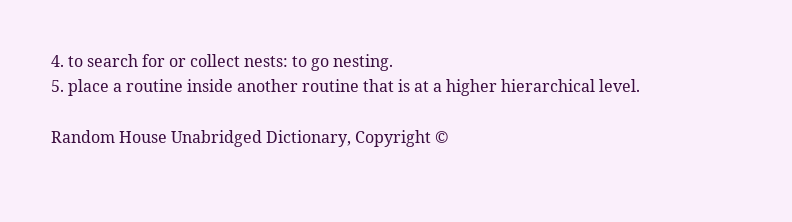4. to search for or collect nests: to go nesting.
5. place a routine inside another routine that is at a higher hierarchical level.

Random House Unabridged Dictionary, Copyright ©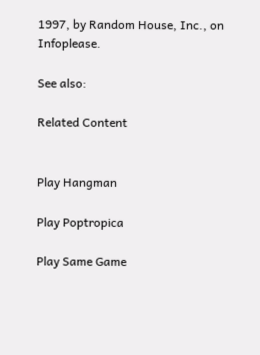1997, by Random House, Inc., on Infoplease.

See also:

Related Content


Play Hangman

Play Poptropica

Play Same Game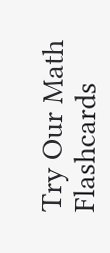Try Our Math Flashcards